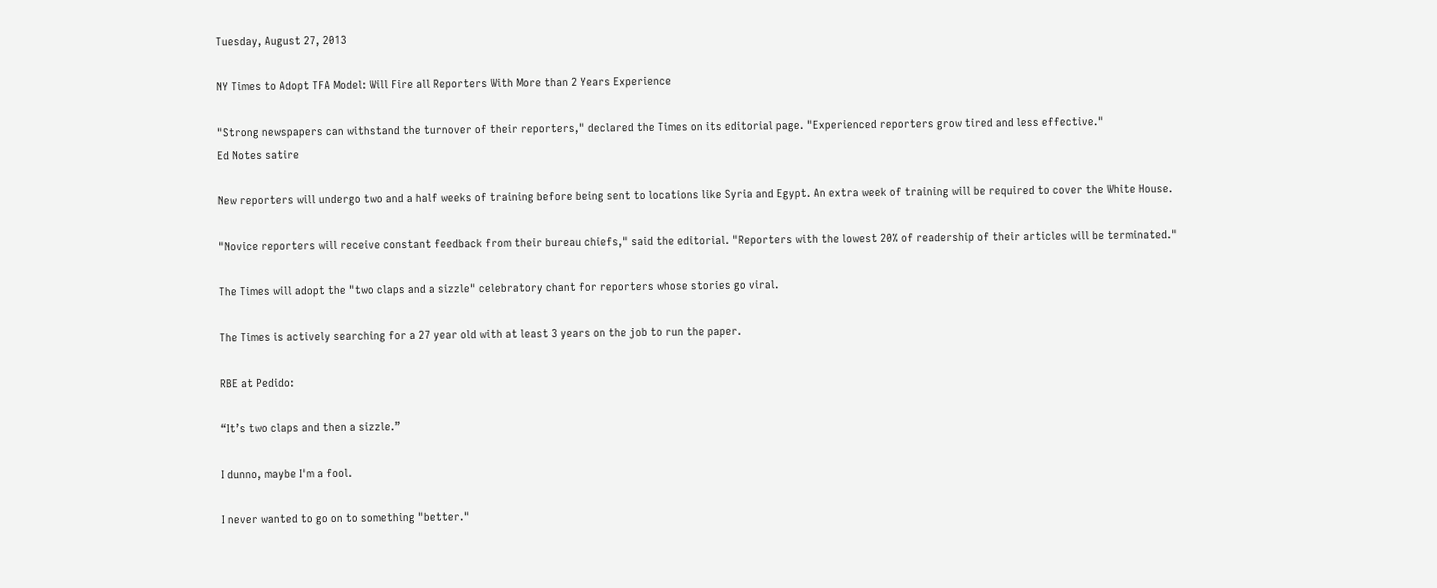Tuesday, August 27, 2013

NY Times to Adopt TFA Model: Will Fire all Reporters With More than 2 Years Experience

"Strong newspapers can withstand the turnover of their reporters," declared the Times on its editorial page. "Experienced reporters grow tired and less effective."
Ed Notes satire

New reporters will undergo two and a half weeks of training before being sent to locations like Syria and Egypt. An extra week of training will be required to cover the White House.

"Novice reporters will receive constant feedback from their bureau chiefs," said the editorial. "Reporters with the lowest 20% of readership of their articles will be terminated."

The Times will adopt the "two claps and a sizzle" celebratory chant for reporters whose stories go viral.

The Times is actively searching for a 27 year old with at least 3 years on the job to run the paper.

RBE at Pedido:

“It’s two claps and then a sizzle.”

I dunno, maybe I'm a fool.

I never wanted to go on to something "better."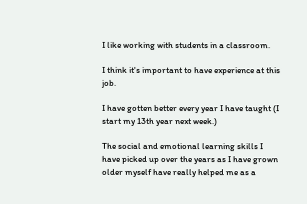I like working with students in a classroom.

I think it's important to have experience at this job.

I have gotten better every year I have taught (I start my 13th year next week.)

The social and emotional learning skills I have picked up over the years as I have grown older myself have really helped me as a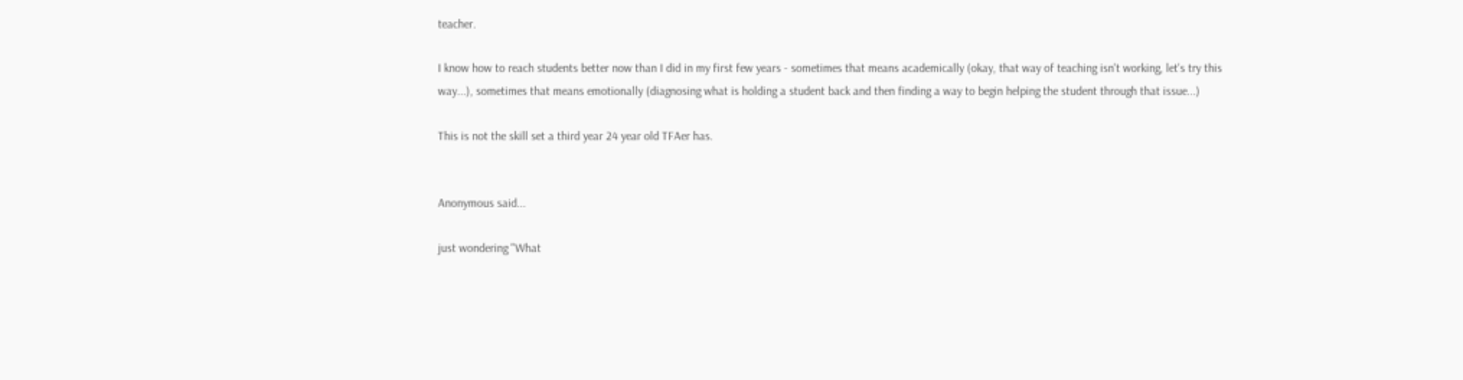teacher.

I know how to reach students better now than I did in my first few years - sometimes that means academically (okay, that way of teaching isn't working, let's try this way...), sometimes that means emotionally (diagnosing what is holding a student back and then finding a way to begin helping the student through that issue...)

This is not the skill set a third year 24 year old TFAer has.


Anonymous said...

just wondering "What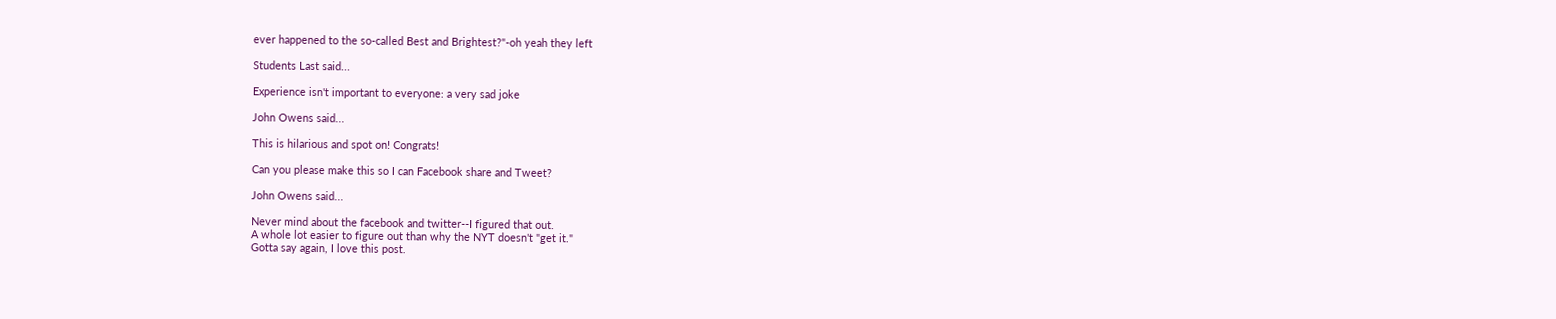ever happened to the so-called Best and Brightest?"-oh yeah they left

Students Last said...

Experience isn't important to everyone: a very sad joke

John Owens said...

This is hilarious and spot on! Congrats!

Can you please make this so I can Facebook share and Tweet?

John Owens said...

Never mind about the facebook and twitter--I figured that out.
A whole lot easier to figure out than why the NYT doesn't "get it."
Gotta say again, I love this post.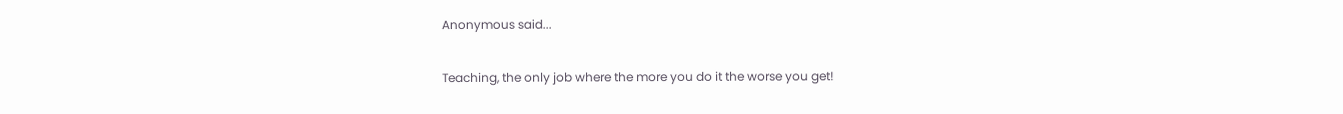Anonymous said...

Teaching, the only job where the more you do it the worse you get!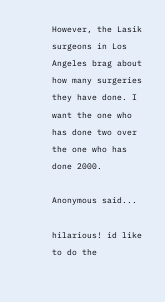However, the Lasik surgeons in Los Angeles brag about how many surgeries they have done. I want the one who has done two over the one who has done 2000.

Anonymous said...

hilarious! id like to do the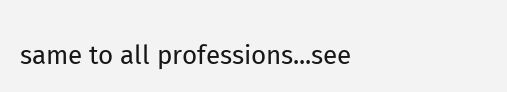same to all professions...see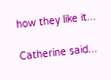how they like it...

Catherine said...